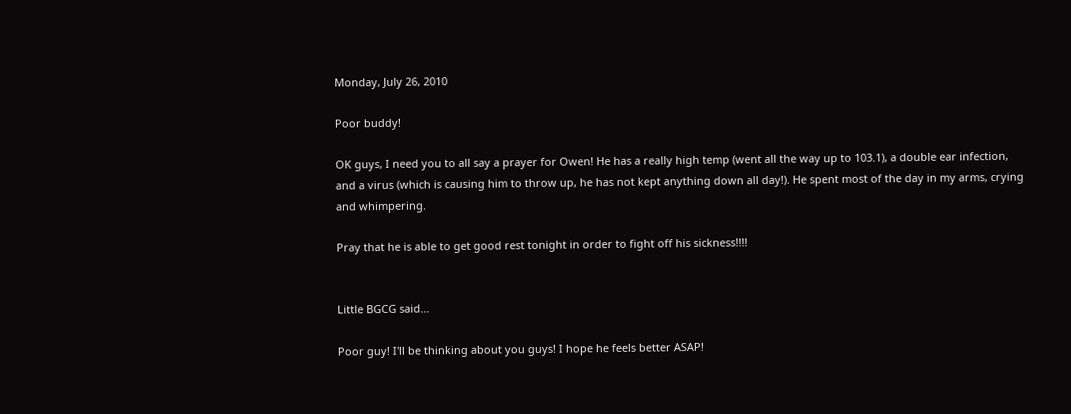Monday, July 26, 2010

Poor buddy!

OK guys, I need you to all say a prayer for Owen! He has a really high temp (went all the way up to 103.1), a double ear infection, and a virus (which is causing him to throw up, he has not kept anything down all day!). He spent most of the day in my arms, crying and whimpering.

Pray that he is able to get good rest tonight in order to fight off his sickness!!!!


Little BGCG said...

Poor guy! I'll be thinking about you guys! I hope he feels better ASAP!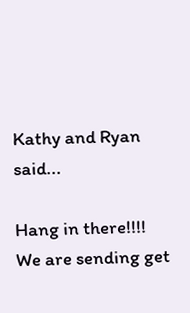Kathy and Ryan said...

Hang in there!!!! We are sending get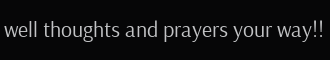well thoughts and prayers your way!!